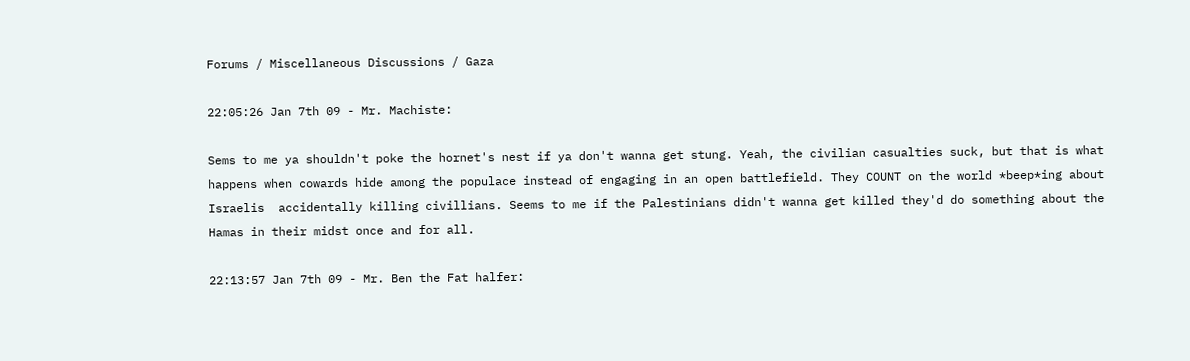Forums / Miscellaneous Discussions / Gaza

22:05:26 Jan 7th 09 - Mr. Machiste:

Sems to me ya shouldn't poke the hornet's nest if ya don't wanna get stung. Yeah, the civilian casualties suck, but that is what happens when cowards hide among the populace instead of engaging in an open battlefield. They COUNT on the world *beep*ing about Israelis  accidentally killing civillians. Seems to me if the Palestinians didn't wanna get killed they'd do something about the Hamas in their midst once and for all.

22:13:57 Jan 7th 09 - Mr. Ben the Fat halfer: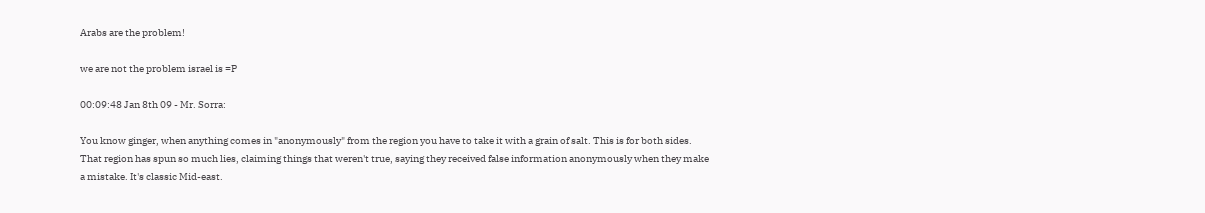Arabs are the problem!

we are not the problem israel is =P

00:09:48 Jan 8th 09 - Mr. Sorra:

You know ginger, when anything comes in "anonymously" from the region you have to take it with a grain of salt. This is for both sides. That region has spun so much lies, claiming things that weren't true, saying they received false information anonymously when they make a mistake. It's classic Mid-east.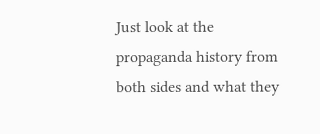Just look at the propaganda history from both sides and what they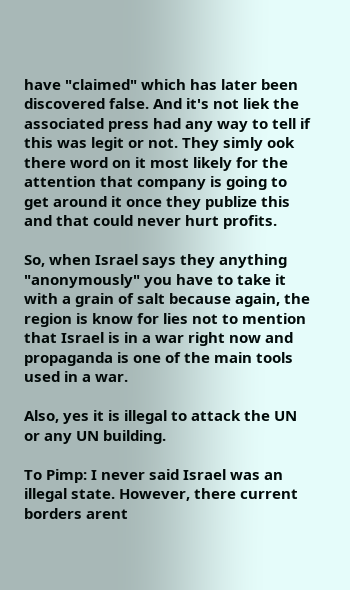have "claimed" which has later been discovered false. And it's not liek the associated press had any way to tell if this was legit or not. They simly ook there word on it most likely for the attention that company is going to get around it once they publize this and that could never hurt profits.

So, when Israel says they anything "anonymously" you have to take it with a grain of salt because again, the region is know for lies not to mention that Israel is in a war right now and propaganda is one of the main tools used in a war.

Also, yes it is illegal to attack the UN or any UN building.

To Pimp: I never said Israel was an illegal state. However, there current borders arent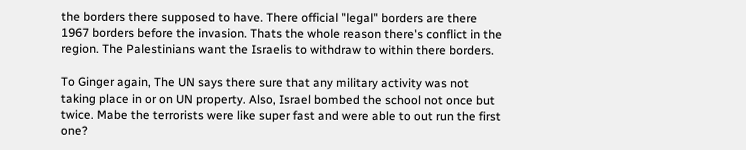the borders there supposed to have. There official "legal" borders are there 1967 borders before the invasion. Thats the whole reason there's conflict in the region. The Palestinians want the Israelis to withdraw to within there borders.

To Ginger again, The UN says there sure that any military activity was not taking place in or on UN property. Also, Israel bombed the school not once but twice. Mabe the terrorists were like super fast and were able to out run the first one?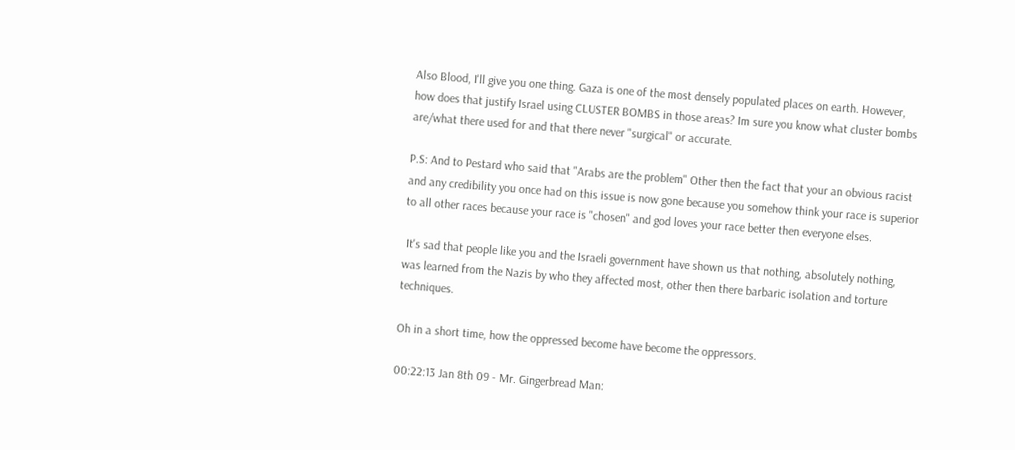Also Blood, I'll give you one thing. Gaza is one of the most densely populated places on earth. However, how does that justify Israel using CLUSTER BOMBS in those areas? Im sure you know what cluster bombs are/what there used for and that there never "surgical" or accurate.

P.S: And to Pestard who said that "Arabs are the problem" Other then the fact that your an obvious racist and any credibility you once had on this issue is now gone because you somehow think your race is superior to all other races because your race is "chosen" and god loves your race better then everyone elses.

 It's sad that people like you and the Israeli government have shown us that nothing, absolutely nothing, was learned from the Nazis by who they affected most, other then there barbaric isolation and torture techniques.

Oh in a short time, how the oppressed become have become the oppressors.

00:22:13 Jan 8th 09 - Mr. Gingerbread Man: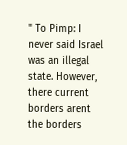" To Pimp: I never said Israel was an illegal state. However, there current borders arent the borders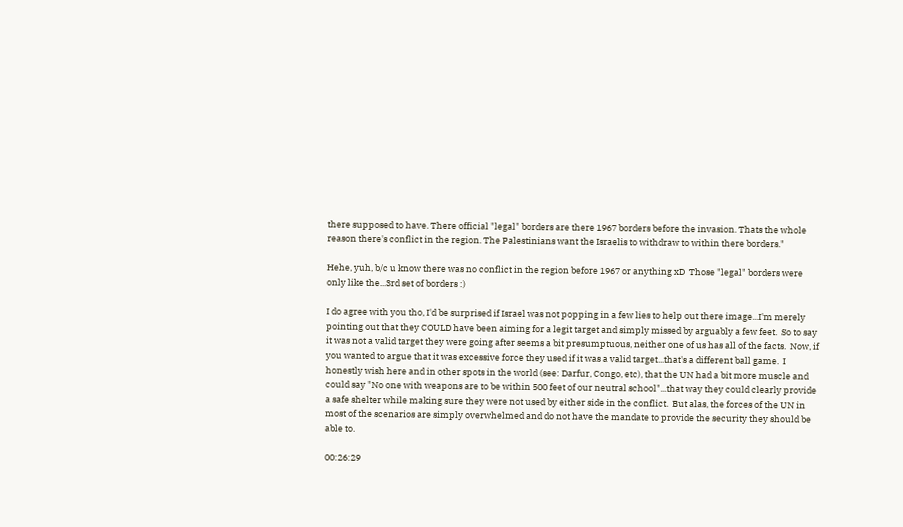there supposed to have. There official "legal" borders are there 1967 borders before the invasion. Thats the whole reason there's conflict in the region. The Palestinians want the Israelis to withdraw to within there borders."

Hehe, yuh, b/c u know there was no conflict in the region before 1967 or anything xD  Those "legal" borders were only like the...3rd set of borders :)

I do agree with you tho, I'd be surprised if Israel was not popping in a few lies to help out there image...I'm merely pointing out that they COULD have been aiming for a legit target and simply missed by arguably a few feet.  So to say it was not a valid target they were going after seems a bit presumptuous, neither one of us has all of the facts.  Now, if you wanted to argue that it was excessive force they used if it was a valid target...that's a different ball game.  I honestly wish here and in other spots in the world (see: Darfur, Congo, etc), that the UN had a bit more muscle and could say "No one with weapons are to be within 500 feet of our neutral school"...that way they could clearly provide a safe shelter while making sure they were not used by either side in the conflict.  But alas, the forces of the UN in most of the scenarios are simply overwhelmed and do not have the mandate to provide the security they should be able to.

00:26:29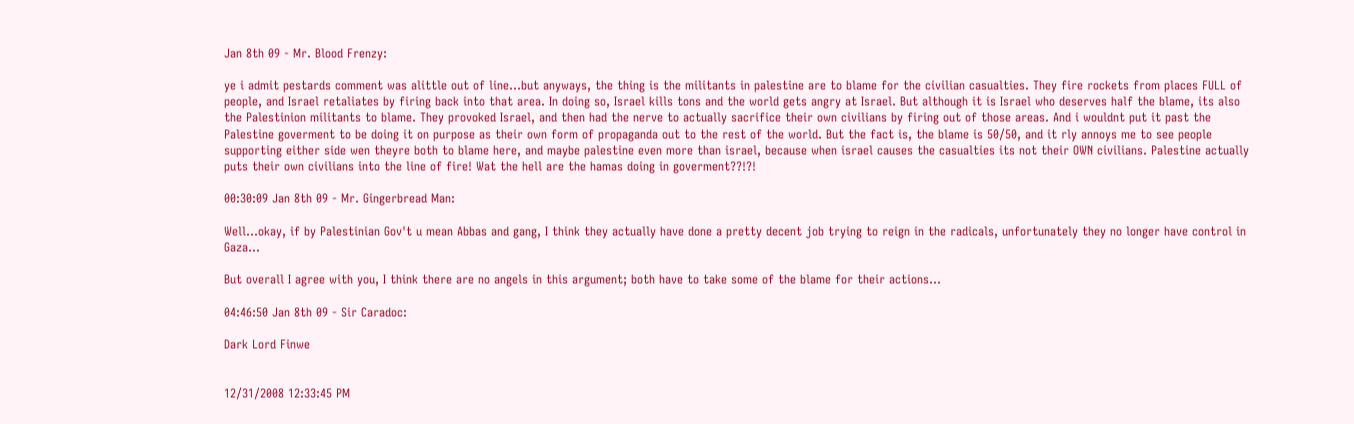Jan 8th 09 - Mr. Blood Frenzy:

ye i admit pestards comment was alittle out of line...but anyways, the thing is the militants in palestine are to blame for the civilian casualties. They fire rockets from places FULL of people, and Israel retaliates by firing back into that area. In doing so, Israel kills tons and the world gets angry at Israel. But although it is Israel who deserves half the blame, its also the Palestinion militants to blame. They provoked Israel, and then had the nerve to actually sacrifice their own civilians by firing out of those areas. And i wouldnt put it past the Palestine goverment to be doing it on purpose as their own form of propaganda out to the rest of the world. But the fact is, the blame is 50/50, and it rly annoys me to see people supporting either side wen theyre both to blame here, and maybe palestine even more than israel, because when israel causes the casualties its not their OWN civilians. Palestine actually puts their own civilians into the line of fire! Wat the hell are the hamas doing in goverment??!?!

00:30:09 Jan 8th 09 - Mr. Gingerbread Man:

Well...okay, if by Palestinian Gov't u mean Abbas and gang, I think they actually have done a pretty decent job trying to reign in the radicals, unfortunately they no longer have control in Gaza...

But overall I agree with you, I think there are no angels in this argument; both have to take some of the blame for their actions...

04:46:50 Jan 8th 09 - Sir Caradoc:

Dark Lord Finwe


12/31/2008 12:33:45 PM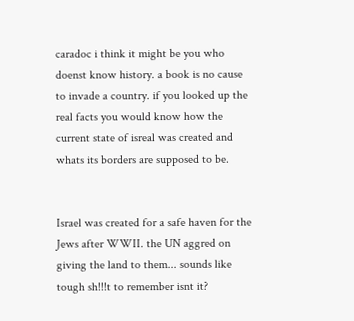caradoc i think it might be you who doenst know history. a book is no cause to invade a country. if you looked up the real facts you would know how the current state of isreal was created and whats its borders are supposed to be.


Israel was created for a safe haven for the Jews after WWII. the UN aggred on giving the land to them... sounds like tough sh!!!t to remember isnt it?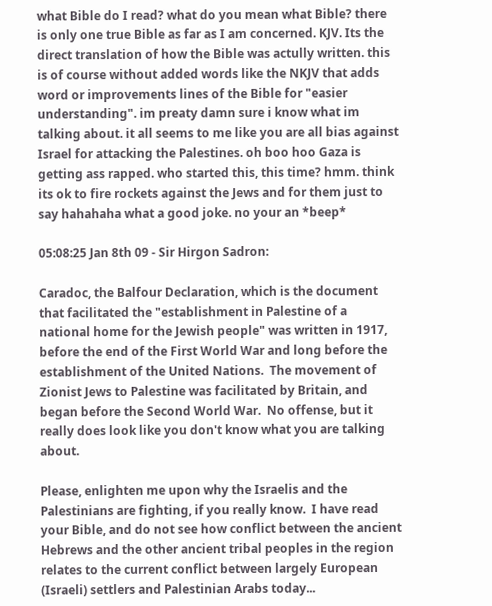what Bible do I read? what do you mean what Bible? there is only one true Bible as far as I am concerned. KJV. Its the direct translation of how the Bible was actully written. this is of course without added words like the NKJV that adds word or improvements lines of the Bible for "easier understanding". im preaty damn sure i know what im talking about. it all seems to me like you are all bias against Israel for attacking the Palestines. oh boo hoo Gaza is getting ass rapped. who started this, this time? hmm. think its ok to fire rockets against the Jews and for them just to say hahahaha what a good joke. no your an *beep*

05:08:25 Jan 8th 09 - Sir Hirgon Sadron:

Caradoc, the Balfour Declaration, which is the document that facilitated the "establishment in Palestine of a national home for the Jewish people" was written in 1917, before the end of the First World War and long before the establishment of the United Nations.  The movement of Zionist Jews to Palestine was facilitated by Britain, and began before the Second World War.  No offense, but it really does look like you don't know what you are talking about.

Please, enlighten me upon why the Israelis and the Palestinians are fighting, if you really know.  I have read your Bible, and do not see how conflict between the ancient Hebrews and the other ancient tribal peoples in the region relates to the current conflict between largely European (Israeli) settlers and Palestinian Arabs today...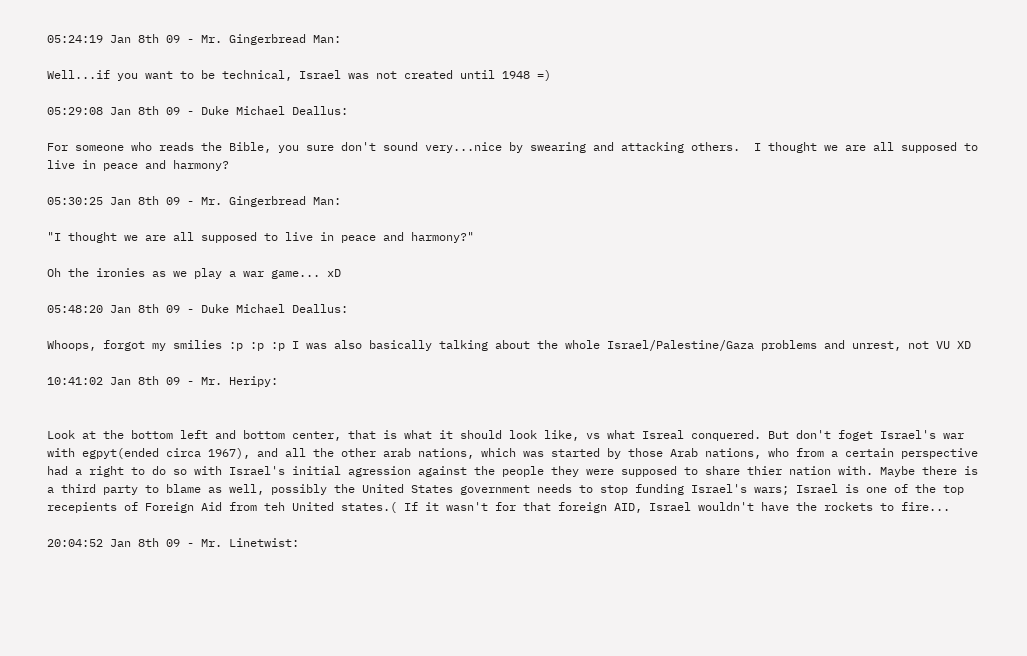05:24:19 Jan 8th 09 - Mr. Gingerbread Man:

Well...if you want to be technical, Israel was not created until 1948 =)

05:29:08 Jan 8th 09 - Duke Michael Deallus:

For someone who reads the Bible, you sure don't sound very...nice by swearing and attacking others.  I thought we are all supposed to live in peace and harmony?

05:30:25 Jan 8th 09 - Mr. Gingerbread Man:

"I thought we are all supposed to live in peace and harmony?"

Oh the ironies as we play a war game... xD

05:48:20 Jan 8th 09 - Duke Michael Deallus:

Whoops, forgot my smilies :p :p :p I was also basically talking about the whole Israel/Palestine/Gaza problems and unrest, not VU XD

10:41:02 Jan 8th 09 - Mr. Heripy:


Look at the bottom left and bottom center, that is what it should look like, vs what Isreal conquered. But don't foget Israel's war with egpyt(ended circa 1967), and all the other arab nations, which was started by those Arab nations, who from a certain perspective had a right to do so with Israel's initial agression against the people they were supposed to share thier nation with. Maybe there is a third party to blame as well, possibly the United States government needs to stop funding Israel's wars; Israel is one of the top recepients of Foreign Aid from teh United states.( If it wasn't for that foreign AID, Israel wouldn't have the rockets to fire...

20:04:52 Jan 8th 09 - Mr. Linetwist: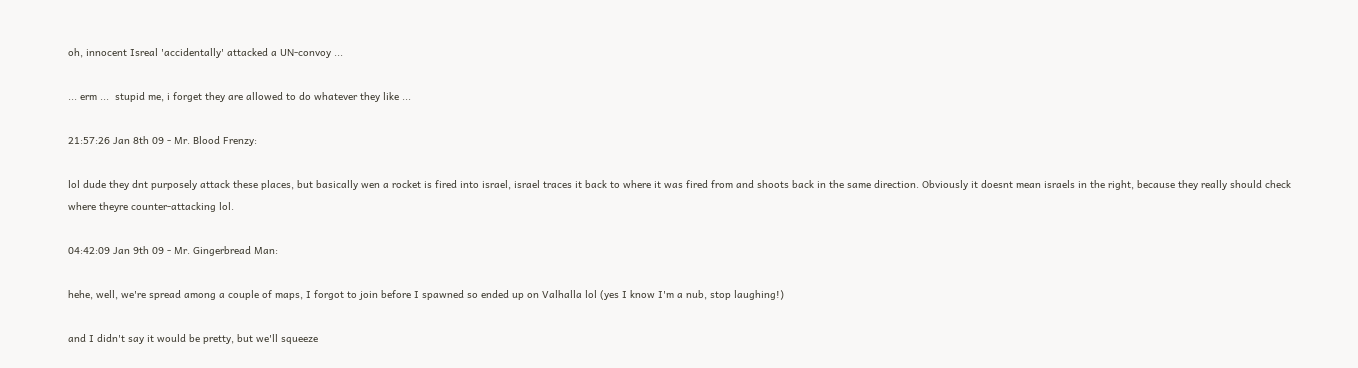oh, innocent Isreal 'accidentally' attacked a UN-convoy ...

... erm ...  stupid me, i forget they are allowed to do whatever they like ...

21:57:26 Jan 8th 09 - Mr. Blood Frenzy:

lol dude they dnt purposely attack these places, but basically wen a rocket is fired into israel, israel traces it back to where it was fired from and shoots back in the same direction. Obviously it doesnt mean israels in the right, because they really should check where theyre counter-attacking lol.

04:42:09 Jan 9th 09 - Mr. Gingerbread Man:

hehe, well, we're spread among a couple of maps, I forgot to join before I spawned so ended up on Valhalla lol (yes I know I'm a nub, stop laughing!)

and I didn't say it would be pretty, but we'll squeeze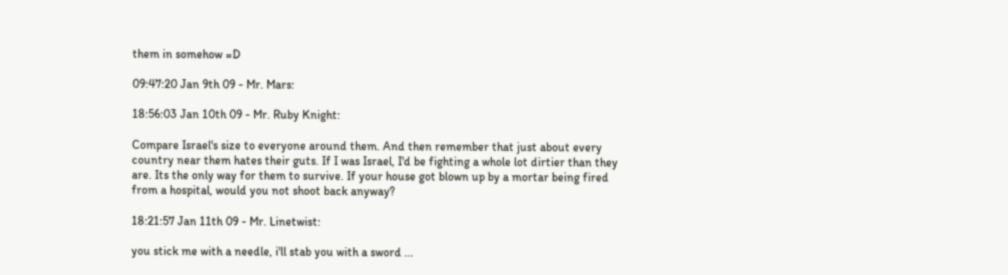them in somehow =D

09:47:20 Jan 9th 09 - Mr. Mars:

18:56:03 Jan 10th 09 - Mr. Ruby Knight:

Compare Israel's size to everyone around them. And then remember that just about every country near them hates their guts. If I was Israel, I'd be fighting a whole lot dirtier than they are. Its the only way for them to survive. If your house got blown up by a mortar being fired from a hospital, would you not shoot back anyway?

18:21:57 Jan 11th 09 - Mr. Linetwist:

you stick me with a needle, i'll stab you with a sword ...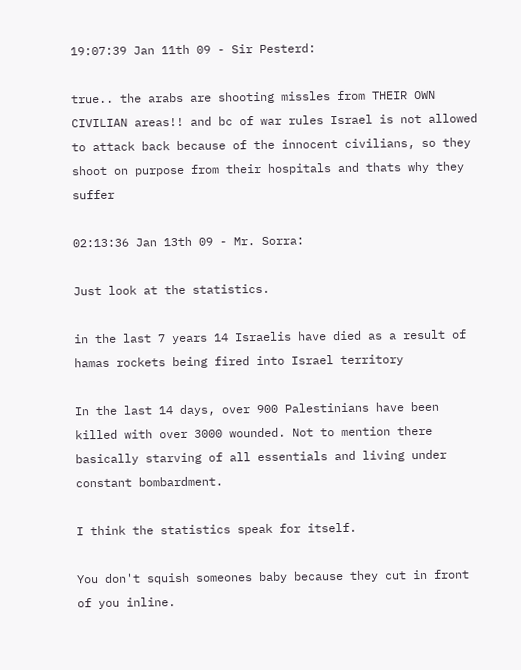19:07:39 Jan 11th 09 - Sir Pesterd:

true.. the arabs are shooting missles from THEIR OWN CIVILIAN areas!! and bc of war rules Israel is not allowed to attack back because of the innocent civilians, so they shoot on purpose from their hospitals and thats why they suffer

02:13:36 Jan 13th 09 - Mr. Sorra:

Just look at the statistics.

in the last 7 years 14 Israelis have died as a result of hamas rockets being fired into Israel territory

In the last 14 days, over 900 Palestinians have been killed with over 3000 wounded. Not to mention there basically starving of all essentials and living under constant bombardment.

I think the statistics speak for itself.

You don't squish someones baby because they cut in front of you inline.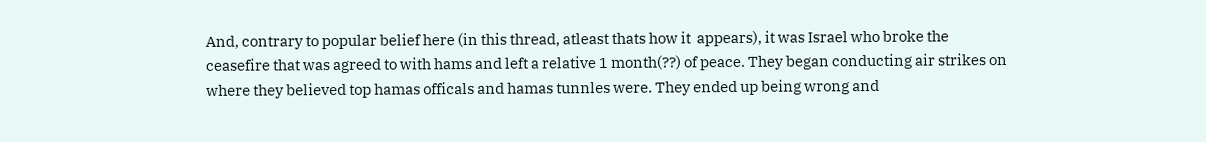And, contrary to popular belief here (in this thread, atleast thats how it  appears), it was Israel who broke the ceasefire that was agreed to with hams and left a relative 1 month(??) of peace. They began conducting air strikes on where they believed top hamas officals and hamas tunnles were. They ended up being wrong and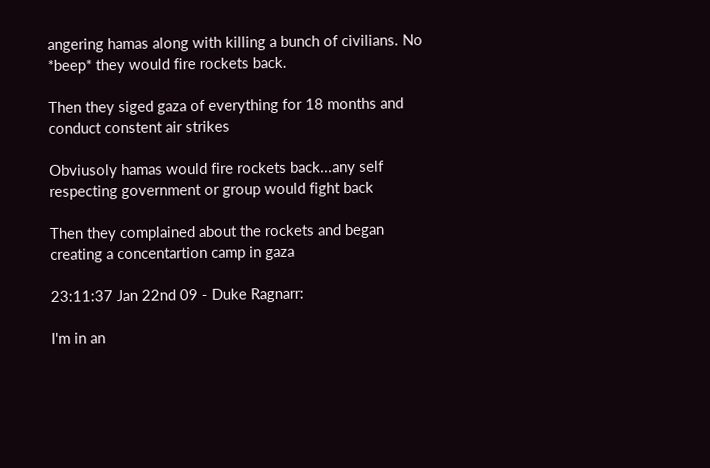angering hamas along with killing a bunch of civilians. No *beep* they would fire rockets back.

Then they siged gaza of everything for 18 months and conduct constent air strikes

Obviusoly hamas would fire rockets back...any self respecting government or group would fight back

Then they complained about the rockets and began creating a concentartion camp in gaza

23:11:37 Jan 22nd 09 - Duke Ragnarr:

I'm in an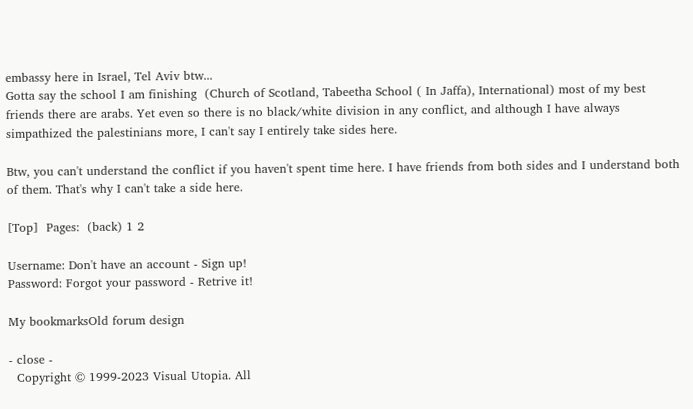embassy here in Israel, Tel Aviv btw...
Gotta say the school I am finishing  (Church of Scotland, Tabeetha School ( In Jaffa), International) most of my best friends there are arabs. Yet even so there is no black/white division in any conflict, and although I have always simpathized the palestinians more, I can't say I entirely take sides here.

Btw, you can't understand the conflict if you haven't spent time here. I have friends from both sides and I understand both of them. That's why I can't take a side here.

[Top]  Pages:  (back) 1 2

Username: Don't have an account - Sign up!
Password: Forgot your password - Retrive it!

My bookmarksOld forum design

- close -
  Copyright © 1999-2023 Visual Utopia. All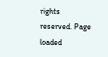rights reserved. Page loaded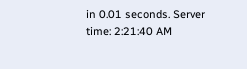in 0.01 seconds. Server time: 2:21:40 AM